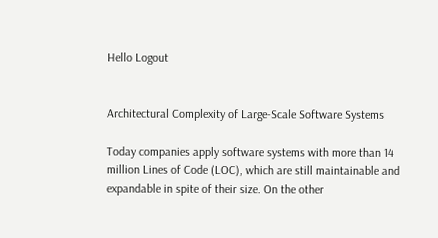Hello Logout


Architectural Complexity of Large-Scale Software Systems

Today companies apply software systems with more than 14 million Lines of Code (LOC), which are still maintainable and expandable in spite of their size. On the other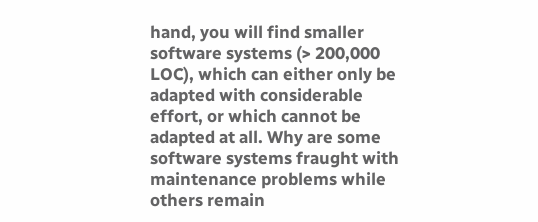hand, you will find smaller software systems (> 200,000 LOC), which can either only be adapted with considerable effort, or which cannot be adapted at all. Why are some software systems fraught with maintenance problems while others remain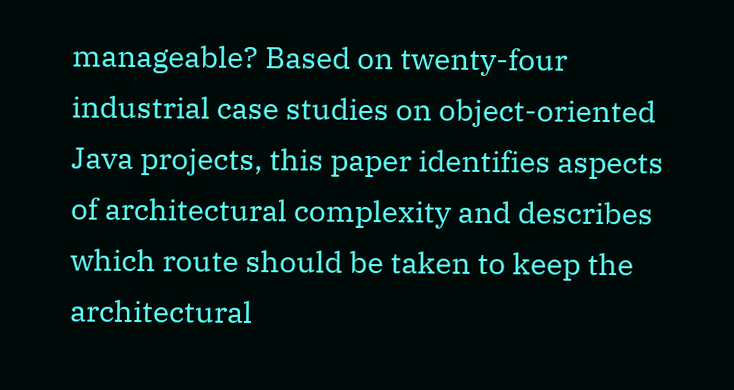manageable? Based on twenty-four industrial case studies on object-oriented Java projects, this paper identifies aspects of architectural complexity and describes which route should be taken to keep the architectural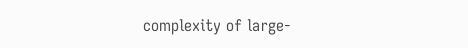complexity of large-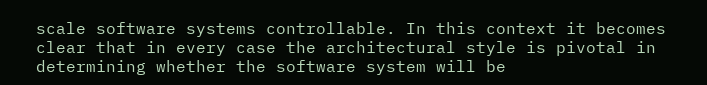scale software systems controllable. In this context it becomes clear that in every case the architectural style is pivotal in determining whether the software system will be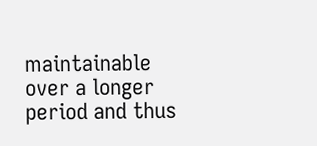maintainable over a longer period and thus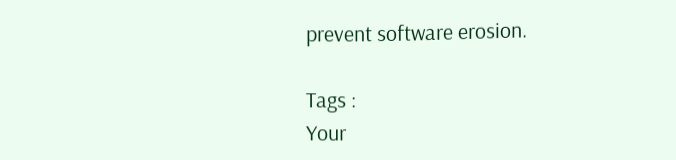prevent software erosion.

Tags :
Your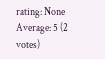rating: None Average: 5 (2 votes)